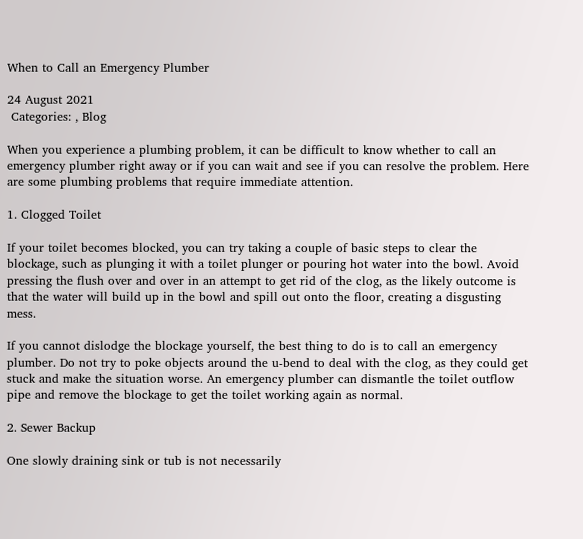When to Call an Emergency Plumber

24 August 2021
 Categories: , Blog

When you experience a plumbing problem, it can be difficult to know whether to call an emergency plumber right away or if you can wait and see if you can resolve the problem. Here are some plumbing problems that require immediate attention.

1. Clogged Toilet

If your toilet becomes blocked, you can try taking a couple of basic steps to clear the blockage, such as plunging it with a toilet plunger or pouring hot water into the bowl. Avoid pressing the flush over and over in an attempt to get rid of the clog, as the likely outcome is that the water will build up in the bowl and spill out onto the floor, creating a disgusting mess.

If you cannot dislodge the blockage yourself, the best thing to do is to call an emergency plumber. Do not try to poke objects around the u-bend to deal with the clog, as they could get stuck and make the situation worse. An emergency plumber can dismantle the toilet outflow pipe and remove the blockage to get the toilet working again as normal.

2. Sewer Backup

One slowly draining sink or tub is not necessarily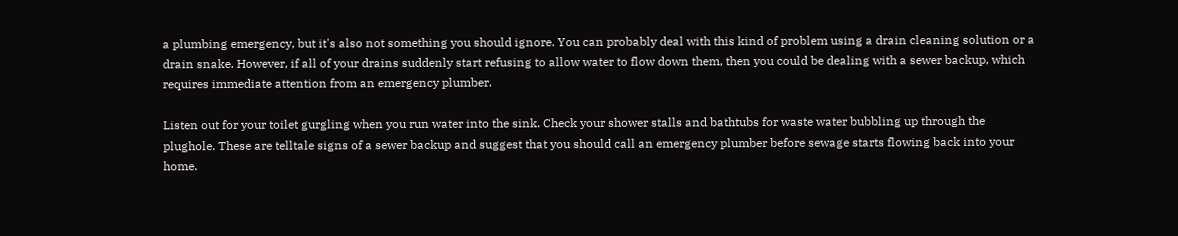a plumbing emergency, but it's also not something you should ignore. You can probably deal with this kind of problem using a drain cleaning solution or a drain snake. However, if all of your drains suddenly start refusing to allow water to flow down them, then you could be dealing with a sewer backup, which requires immediate attention from an emergency plumber.

Listen out for your toilet gurgling when you run water into the sink. Check your shower stalls and bathtubs for waste water bubbling up through the plughole. These are telltale signs of a sewer backup and suggest that you should call an emergency plumber before sewage starts flowing back into your home.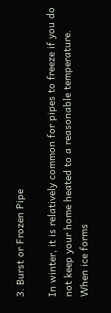3. Burst or Frozen Pipe

In winter, it is relatively common for pipes to freeze if you do not keep your home heated to a reasonable temperature. When ice forms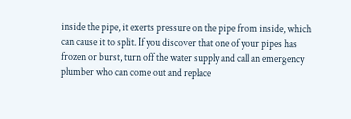inside the pipe, it exerts pressure on the pipe from inside, which can cause it to split. If you discover that one of your pipes has frozen or burst, turn off the water supply and call an emergency plumber who can come out and replace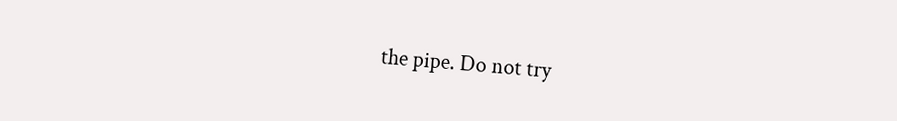the pipe. Do not try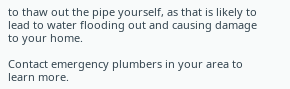to thaw out the pipe yourself, as that is likely to lead to water flooding out and causing damage to your home.

Contact emergency plumbers in your area to learn more.